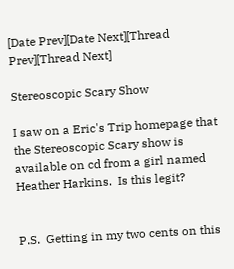[Date Prev][Date Next][Thread Prev][Thread Next]

Stereoscopic Scary Show

I saw on a Eric's Trip homepage that the Stereoscopic Scary show is
available on cd from a girl named Heather Harkins.  Is this legit?


P.S.  Getting in my two cents on this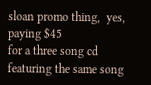sloan promo thing,  yes, paying $45
for a three song cd featuring the same song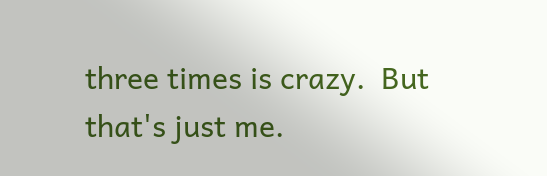three times is crazy.  But
that's just me.